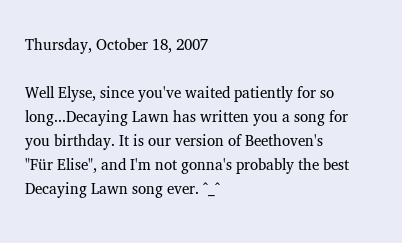Thursday, October 18, 2007

Well Elyse, since you've waited patiently for so long...Decaying Lawn has written you a song for you birthday. It is our version of Beethoven's "Für Elise", and I'm not gonna's probably the best Decaying Lawn song ever. ^_^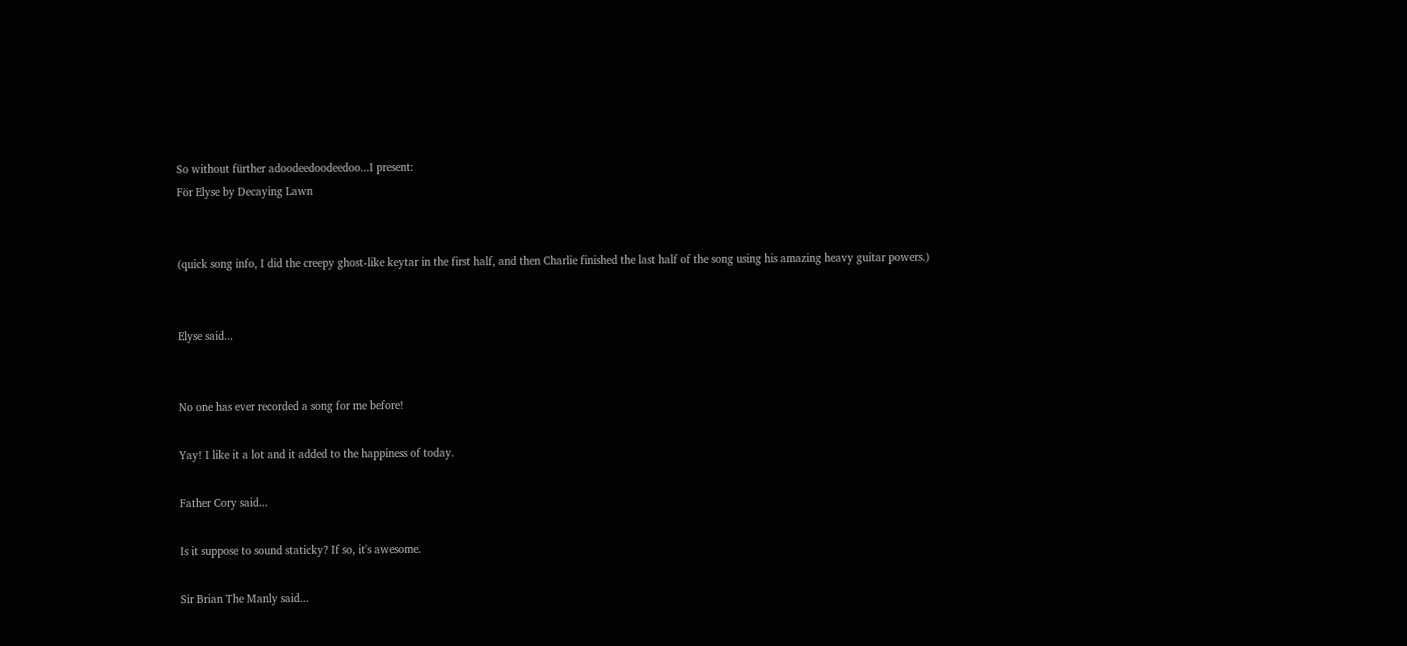So without fürther adoodeedoodeedoo...I present:
För Elyse by Decaying Lawn


(quick song info, I did the creepy ghost-like keytar in the first half, and then Charlie finished the last half of the song using his amazing heavy guitar powers.)


Elyse said...


No one has ever recorded a song for me before!

Yay! I like it a lot and it added to the happiness of today.

Father Cory said...

Is it suppose to sound staticky? If so, it's awesome.

Sir Brian The Manly said...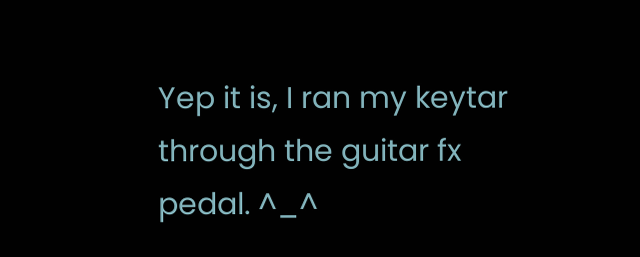Yep it is, I ran my keytar through the guitar fx pedal. ^_^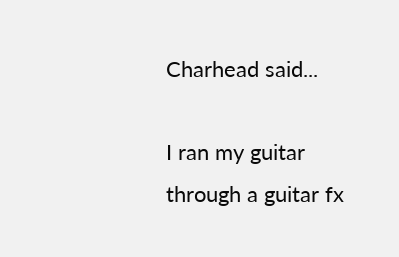Charhead said...

I ran my guitar through a guitar fx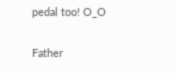pedal too! O_O

Father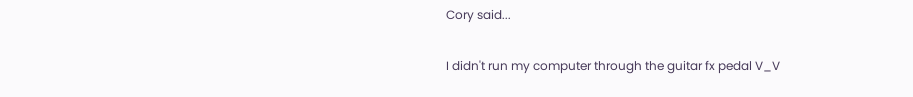Cory said...

I didn't run my computer through the guitar fx pedal V_V